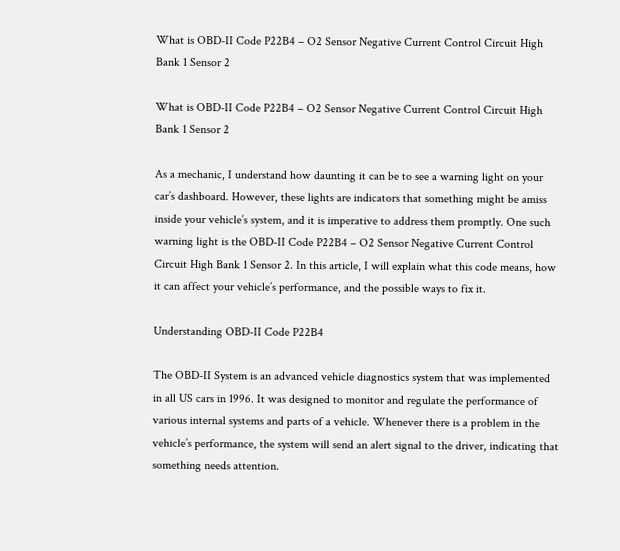What is OBD-II Code P22B4 – O2 Sensor Negative Current Control Circuit High Bank 1 Sensor 2

What is OBD-II Code P22B4 – O2 Sensor Negative Current Control Circuit High Bank 1 Sensor 2

As a mechanic, I understand how daunting it can be to see a warning light on your car’s dashboard. However, these lights are indicators that something might be amiss inside your vehicle’s system, and it is imperative to address them promptly. One such warning light is the OBD-II Code P22B4 – O2 Sensor Negative Current Control Circuit High Bank 1 Sensor 2. In this article, I will explain what this code means, how it can affect your vehicle’s performance, and the possible ways to fix it.

Understanding OBD-II Code P22B4

The OBD-II System is an advanced vehicle diagnostics system that was implemented in all US cars in 1996. It was designed to monitor and regulate the performance of various internal systems and parts of a vehicle. Whenever there is a problem in the vehicle’s performance, the system will send an alert signal to the driver, indicating that something needs attention.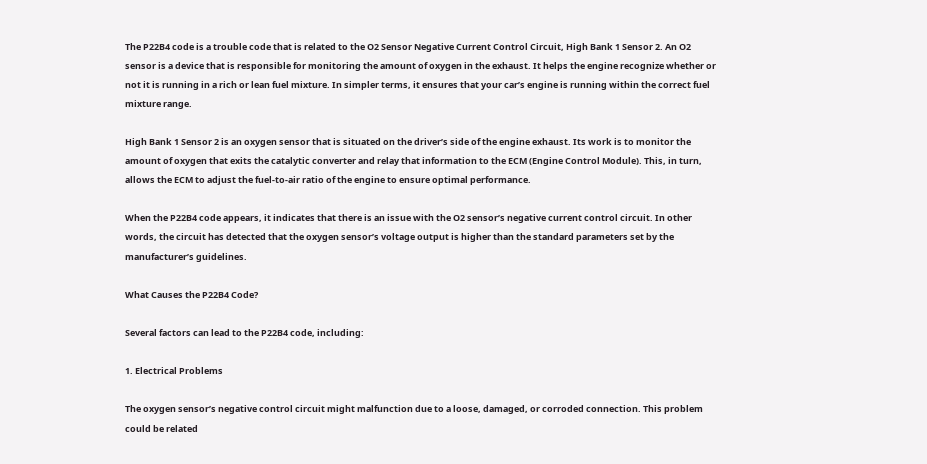The P22B4 code is a trouble code that is related to the O2 Sensor Negative Current Control Circuit, High Bank 1 Sensor 2. An O2 sensor is a device that is responsible for monitoring the amount of oxygen in the exhaust. It helps the engine recognize whether or not it is running in a rich or lean fuel mixture. In simpler terms, it ensures that your car’s engine is running within the correct fuel mixture range.

High Bank 1 Sensor 2 is an oxygen sensor that is situated on the driver’s side of the engine exhaust. Its work is to monitor the amount of oxygen that exits the catalytic converter and relay that information to the ECM (Engine Control Module). This, in turn, allows the ECM to adjust the fuel-to-air ratio of the engine to ensure optimal performance.

When the P22B4 code appears, it indicates that there is an issue with the O2 sensor’s negative current control circuit. In other words, the circuit has detected that the oxygen sensor’s voltage output is higher than the standard parameters set by the manufacturer’s guidelines.

What Causes the P22B4 Code?

Several factors can lead to the P22B4 code, including:

1. Electrical Problems

The oxygen sensor’s negative control circuit might malfunction due to a loose, damaged, or corroded connection. This problem could be related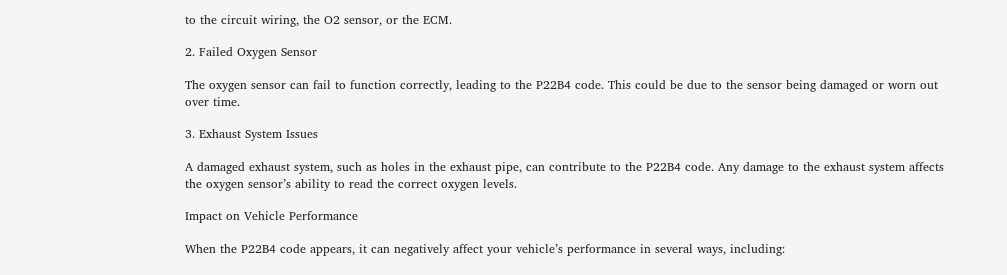to the circuit wiring, the O2 sensor, or the ECM.

2. Failed Oxygen Sensor

The oxygen sensor can fail to function correctly, leading to the P22B4 code. This could be due to the sensor being damaged or worn out over time.

3. Exhaust System Issues

A damaged exhaust system, such as holes in the exhaust pipe, can contribute to the P22B4 code. Any damage to the exhaust system affects the oxygen sensor’s ability to read the correct oxygen levels.

Impact on Vehicle Performance

When the P22B4 code appears, it can negatively affect your vehicle’s performance in several ways, including: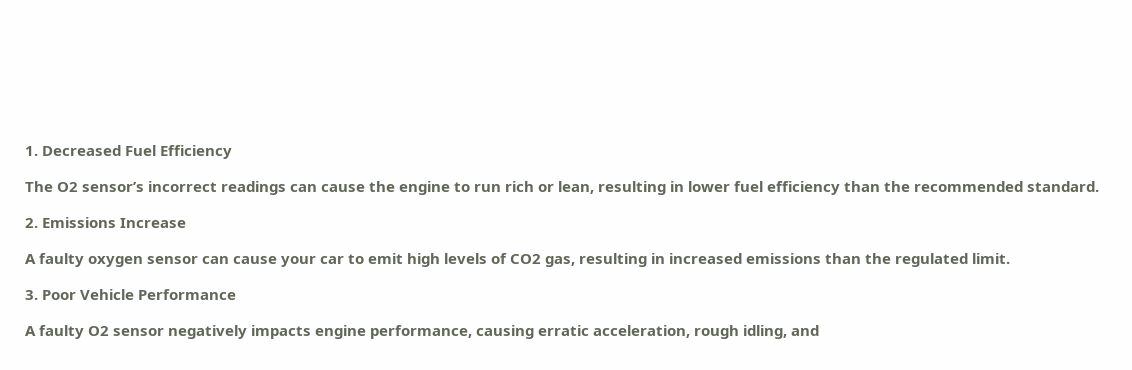1. Decreased Fuel Efficiency

The O2 sensor’s incorrect readings can cause the engine to run rich or lean, resulting in lower fuel efficiency than the recommended standard.

2. Emissions Increase

A faulty oxygen sensor can cause your car to emit high levels of CO2 gas, resulting in increased emissions than the regulated limit.

3. Poor Vehicle Performance

A faulty O2 sensor negatively impacts engine performance, causing erratic acceleration, rough idling, and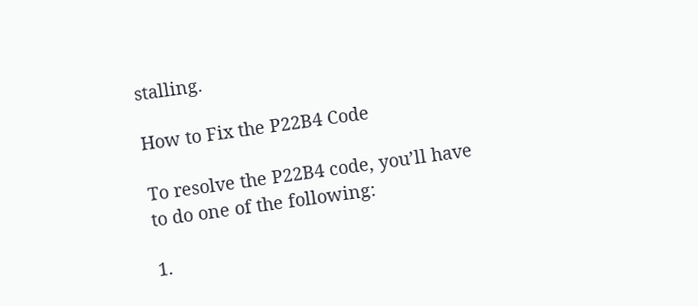stalling.

How to Fix the P22B4 Code

To resolve the P22B4 code, you’ll have to do one of the following:

1.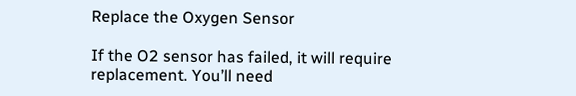Replace the Oxygen Sensor

If the O2 sensor has failed, it will require replacement. You’ll need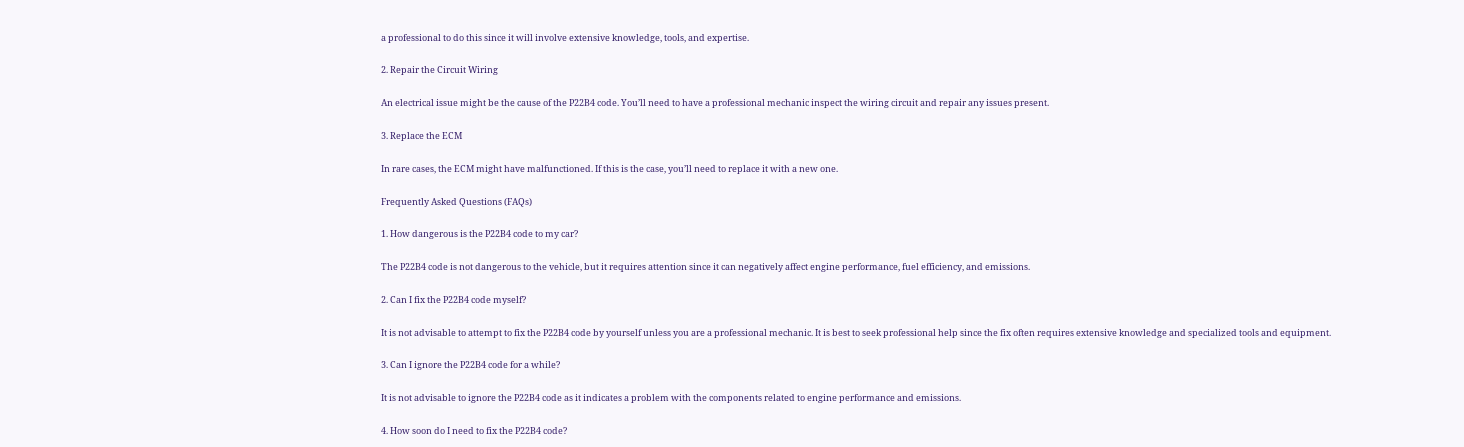a professional to do this since it will involve extensive knowledge, tools, and expertise.

2. Repair the Circuit Wiring

An electrical issue might be the cause of the P22B4 code. You’ll need to have a professional mechanic inspect the wiring circuit and repair any issues present.

3. Replace the ECM

In rare cases, the ECM might have malfunctioned. If this is the case, you’ll need to replace it with a new one.

Frequently Asked Questions (FAQs)

1. How dangerous is the P22B4 code to my car?

The P22B4 code is not dangerous to the vehicle, but it requires attention since it can negatively affect engine performance, fuel efficiency, and emissions.

2. Can I fix the P22B4 code myself?

It is not advisable to attempt to fix the P22B4 code by yourself unless you are a professional mechanic. It is best to seek professional help since the fix often requires extensive knowledge and specialized tools and equipment.

3. Can I ignore the P22B4 code for a while?

It is not advisable to ignore the P22B4 code as it indicates a problem with the components related to engine performance and emissions.

4. How soon do I need to fix the P22B4 code?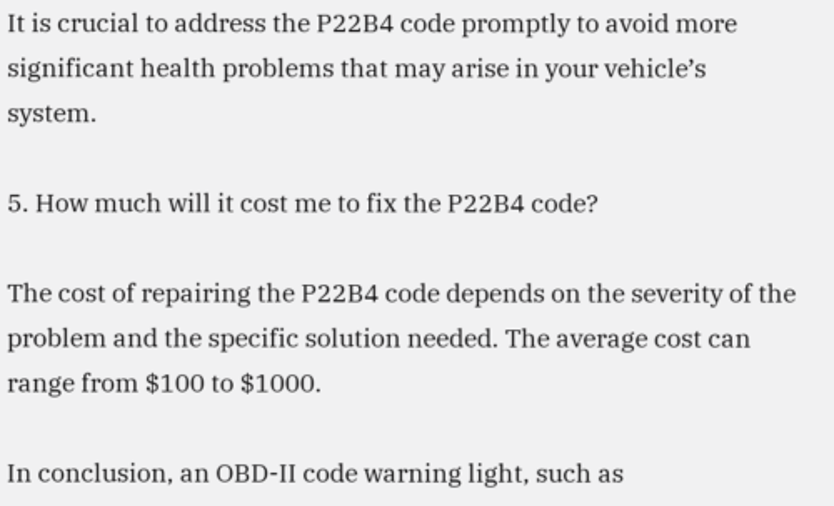It is crucial to address the P22B4 code promptly to avoid more significant health problems that may arise in your vehicle’s system.

5. How much will it cost me to fix the P22B4 code?

The cost of repairing the P22B4 code depends on the severity of the problem and the specific solution needed. The average cost can range from $100 to $1000.

In conclusion, an OBD-II code warning light, such as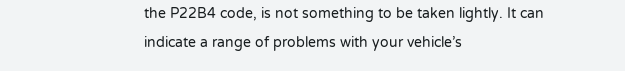the P22B4 code, is not something to be taken lightly. It can indicate a range of problems with your vehicle’s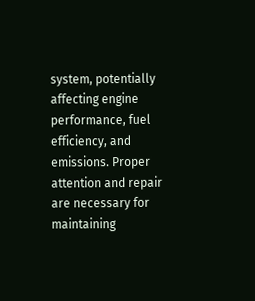system, potentially affecting engine performance, fuel efficiency, and emissions. Proper attention and repair are necessary for maintaining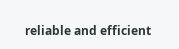reliable and efficient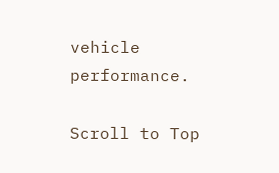vehicle performance.

Scroll to Top